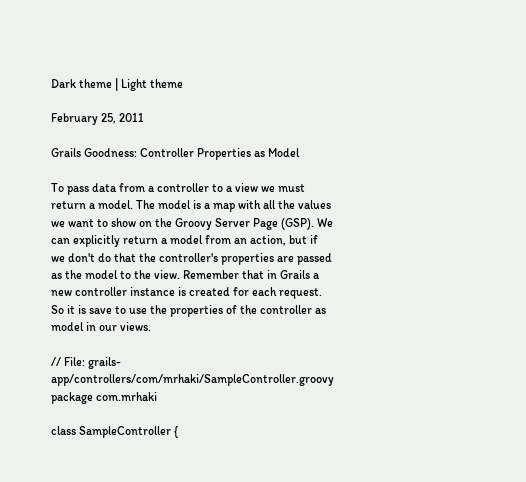Dark theme | Light theme

February 25, 2011

Grails Goodness: Controller Properties as Model

To pass data from a controller to a view we must return a model. The model is a map with all the values we want to show on the Groovy Server Page (GSP). We can explicitly return a model from an action, but if we don't do that the controller's properties are passed as the model to the view. Remember that in Grails a new controller instance is created for each request. So it is save to use the properties of the controller as model in our views.

// File: grails-app/controllers/com/mrhaki/SampleController.groovy
package com.mrhaki

class SampleController {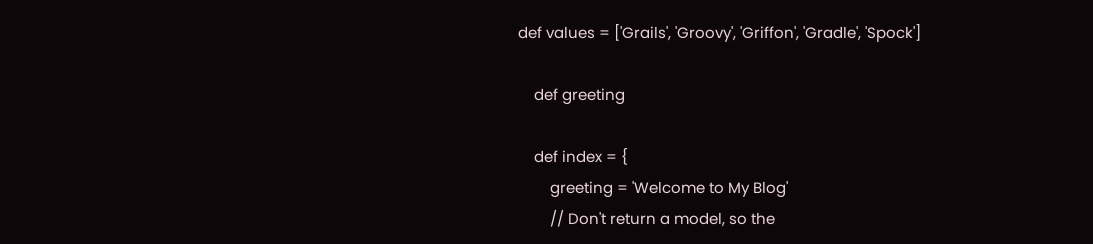def values = ['Grails', 'Groovy', 'Griffon', 'Gradle', 'Spock']

    def greeting

    def index = {
        greeting = 'Welcome to My Blog'
        // Don't return a model, so the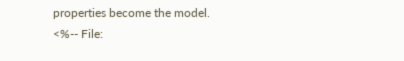properties become the model.
<%-- File: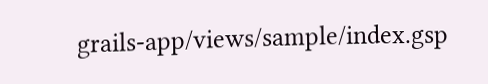grails-app/views/sample/index.gsp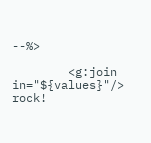--%>

        <g:join in="${values}"/> rock!